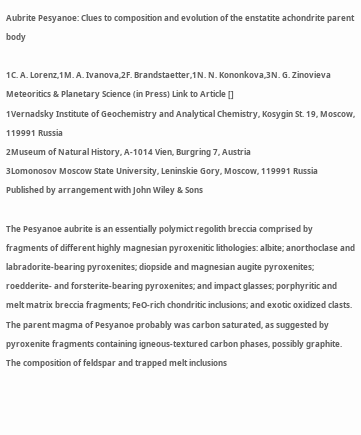Aubrite Pesyanoe: Clues to composition and evolution of the enstatite achondrite parent body

1C. A. Lorenz,1M. A. Ivanova,2F. Brandstaetter,1N. N. Kononkova,3N. G. Zinovieva
Meteoritics & Planetary Science (in Press) Link to Article []
1Vernadsky Institute of Geochemistry and Analytical Chemistry, Kosygin St. 19, Moscow, 119991 Russia
2Museum of Natural History, A‐1014 Vien, Burgring 7, Austria
3Lomonosov Moscow State University, Leninskie Gory, Moscow, 119991 Russia
Published by arrangement with John Wiley & Sons

The Pesyanoe aubrite is an essentially polymict regolith breccia comprised by fragments of different highly magnesian pyroxenitic lithologies: albite; anorthoclase and labradorite‐bearing pyroxenites; diopside and magnesian augite pyroxenites; roedderite‐ and forsterite‐bearing pyroxenites; and impact glasses; porphyritic and melt matrix breccia fragments; FeO‐rich chondritic inclusions; and exotic oxidized clasts. The parent magma of Pesyanoe probably was carbon saturated, as suggested by pyroxenite fragments containing igneous‐textured carbon phases, possibly graphite. The composition of feldspar and trapped melt inclusions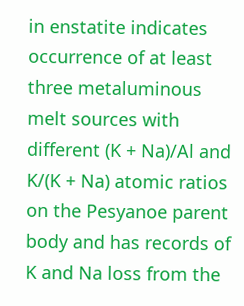in enstatite indicates occurrence of at least three metaluminous melt sources with different (K + Na)/Al and K/(K + Na) atomic ratios on the Pesyanoe parent body and has records of K and Na loss from the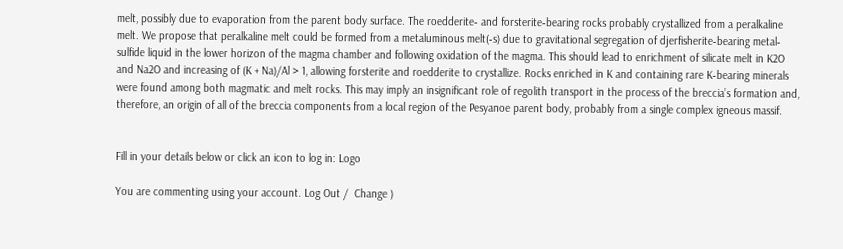melt, possibly due to evaporation from the parent body surface. The roedderite‐ and forsterite‐bearing rocks probably crystallized from a peralkaline melt. We propose that peralkaline melt could be formed from a metaluminous melt(‐s) due to gravitational segregation of djerfisherite‐bearing metal‐sulfide liquid in the lower horizon of the magma chamber and following oxidation of the magma. This should lead to enrichment of silicate melt in K2O and Na2O and increasing of (K + Na)/Al > 1, allowing forsterite and roedderite to crystallize. Rocks enriched in K and containing rare K‐bearing minerals were found among both magmatic and melt rocks. This may imply an insignificant role of regolith transport in the process of the breccia’s formation and, therefore, an origin of all of the breccia components from a local region of the Pesyanoe parent body, probably from a single complex igneous massif.


Fill in your details below or click an icon to log in: Logo

You are commenting using your account. Log Out /  Change )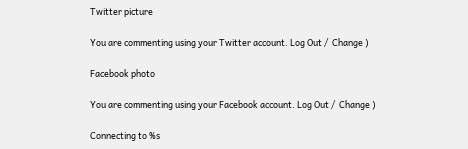Twitter picture

You are commenting using your Twitter account. Log Out /  Change )

Facebook photo

You are commenting using your Facebook account. Log Out /  Change )

Connecting to %s